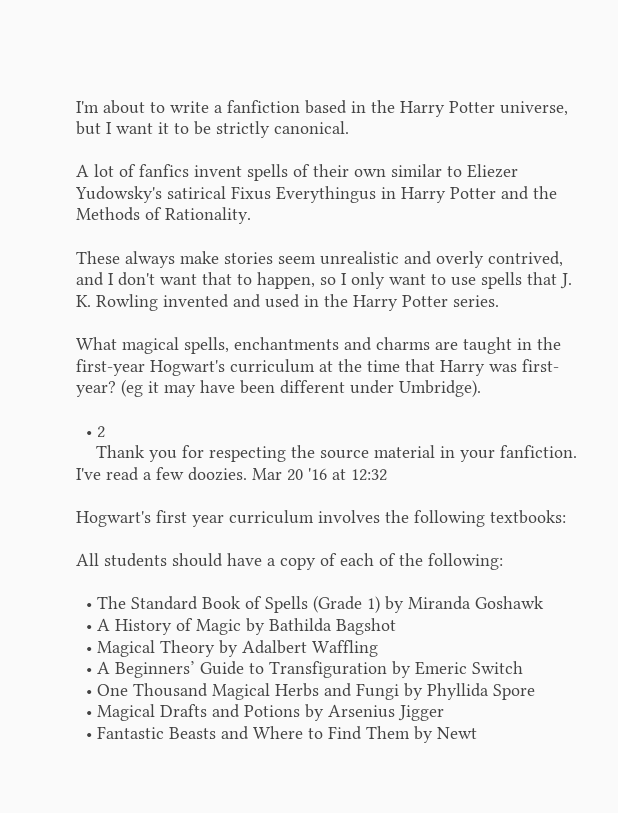I'm about to write a fanfiction based in the Harry Potter universe, but I want it to be strictly canonical.

A lot of fanfics invent spells of their own similar to Eliezer Yudowsky's satirical Fixus Everythingus in Harry Potter and the Methods of Rationality.

These always make stories seem unrealistic and overly contrived, and I don't want that to happen, so I only want to use spells that J. K. Rowling invented and used in the Harry Potter series.

What magical spells, enchantments and charms are taught in the first-year Hogwart's curriculum at the time that Harry was first-year? (eg it may have been different under Umbridge).

  • 2
    Thank you for respecting the source material in your fanfiction. I've read a few doozies. Mar 20 '16 at 12:32

Hogwart's first year curriculum involves the following textbooks:

All students should have a copy of each of the following:

  • The Standard Book of Spells (Grade 1) by Miranda Goshawk
  • A History of Magic by Bathilda Bagshot
  • Magical Theory by Adalbert Waffling
  • A Beginners’ Guide to Transfiguration by Emeric Switch
  • One Thousand Magical Herbs and Fungi by Phyllida Spore
  • Magical Drafts and Potions by Arsenius Jigger
  • Fantastic Beasts and Where to Find Them by Newt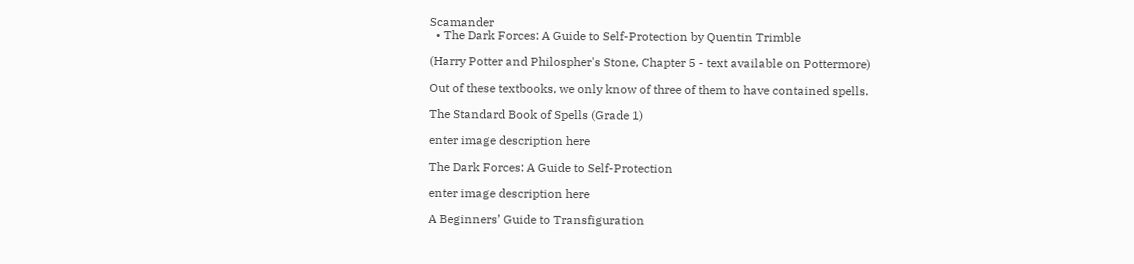Scamander
  • The Dark Forces: A Guide to Self-Protection by Quentin Trimble

(Harry Potter and Philospher's Stone, Chapter 5 - text available on Pottermore)

Out of these textbooks, we only know of three of them to have contained spells.

The Standard Book of Spells (Grade 1)

enter image description here

The Dark Forces: A Guide to Self-Protection

enter image description here

A Beginners’ Guide to Transfiguration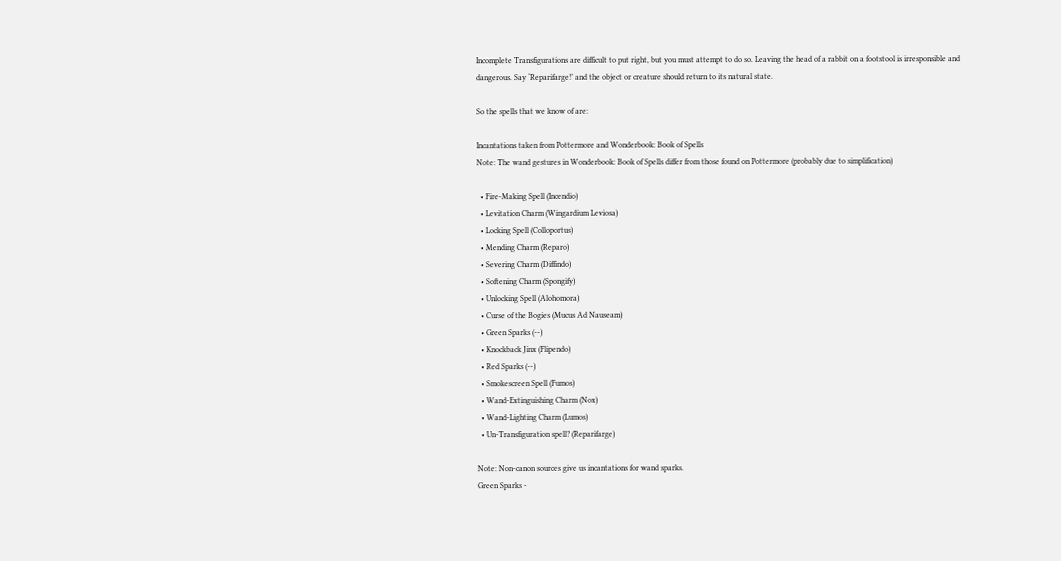Incomplete Transfigurations are difficult to put right, but you must attempt to do so. Leaving the head of a rabbit on a footstool is irresponsible and dangerous. Say ‘Reparifarge!’ and the object or creature should return to its natural state.

So the spells that we know of are:

Incantations taken from Pottermore and Wonderbook: Book of Spells
Note: The wand gestures in Wonderbook: Book of Spells differ from those found on Pottermore (probably due to simplification)

  • Fire-Making Spell (Incendio)
  • Levitation Charm (Wingardium Leviosa)
  • Locking Spell (Colloportus)
  • Mending Charm (Reparo)
  • Severing Charm (Diffindo)
  • Softening Charm (Spongify)
  • Unlocking Spell (Alohomora)
  • Curse of the Bogies (Mucus Ad Nauseam)
  • Green Sparks (--)
  • Knockback Jinx (Flipendo)
  • Red Sparks (--)
  • Smokescreen Spell (Fumos)
  • Wand-Extinguishing Charm (Nox)
  • Wand-Lighting Charm (Lumos)
  • Un-Transfiguration spell? (Reparifarge)

Note: Non-canon sources give us incantations for wand sparks.
Green Sparks -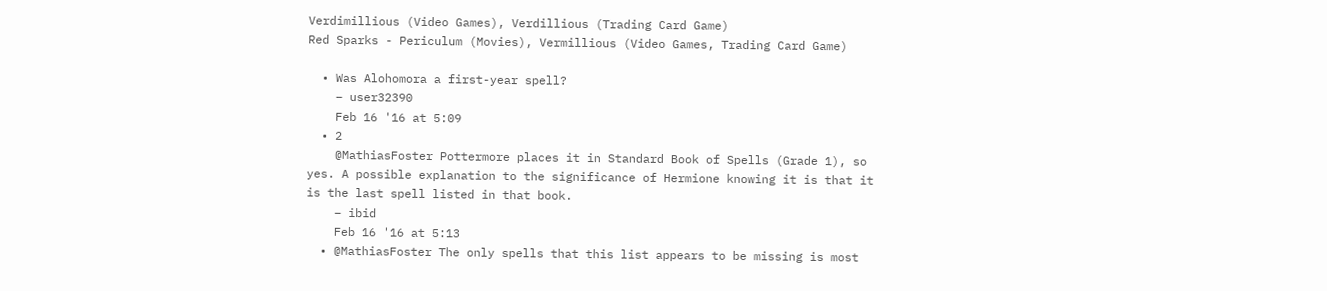Verdimillious (Video Games), Verdillious (Trading Card Game)
Red Sparks - Periculum (Movies), Vermillious (Video Games, Trading Card Game)

  • Was Alohomora a first-year spell?
    – user32390
    Feb 16 '16 at 5:09
  • 2
    @MathiasFoster Pottermore places it in Standard Book of Spells (Grade 1), so yes. A possible explanation to the significance of Hermione knowing it is that it is the last spell listed in that book.
    – ibid
    Feb 16 '16 at 5:13
  • @MathiasFoster The only spells that this list appears to be missing is most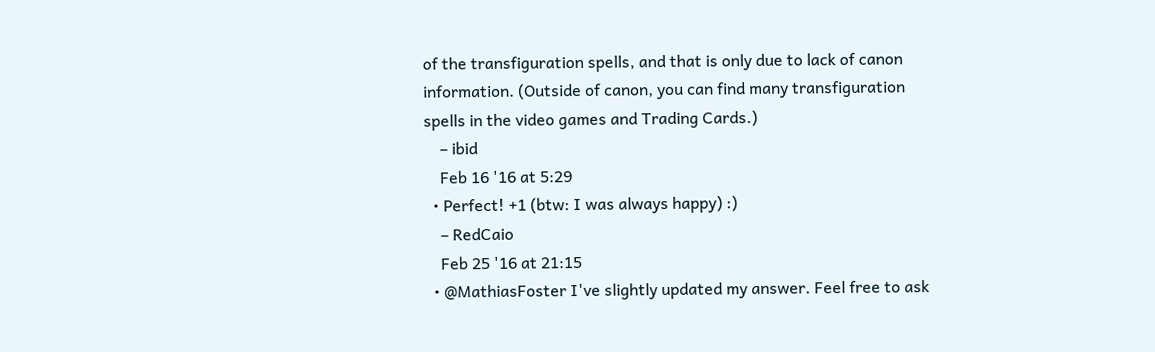of the transfiguration spells, and that is only due to lack of canon information. (Outside of canon, you can find many transfiguration spells in the video games and Trading Cards.)
    – ibid
    Feb 16 '16 at 5:29
  • Perfect! +1 (btw: I was always happy) :)
    – RedCaio
    Feb 25 '16 at 21:15
  • @MathiasFoster I've slightly updated my answer. Feel free to ask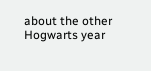about the other Hogwarts year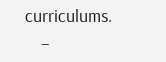curriculums.
    –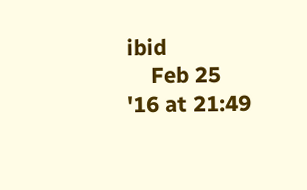ibid
    Feb 25 '16 at 21:49